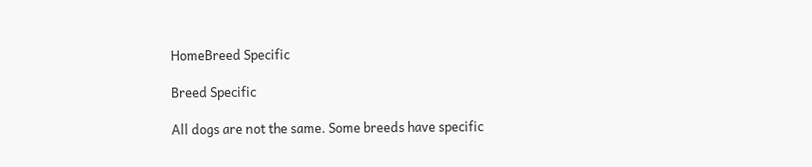HomeBreed Specific

Breed Specific

All dogs are not the same. Some breeds have specific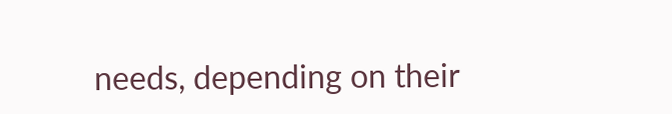needs, depending on their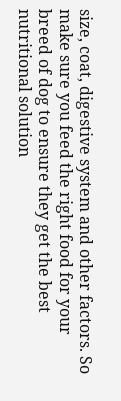size, coat, digestive system and other factors. So make sure you feed the right food for your breed of dog to ensure they get the best nutritional solution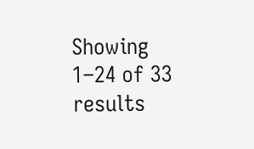Showing 1–24 of 33 results